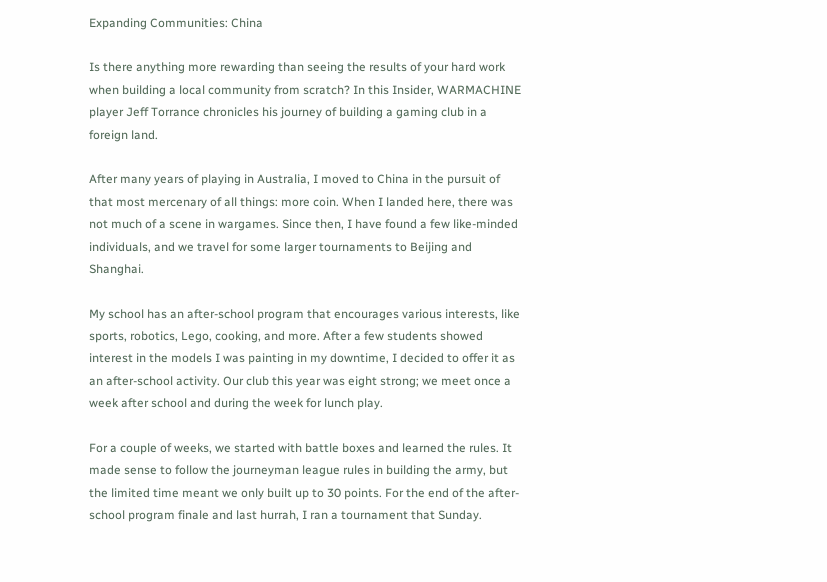Expanding Communities: China

Is there anything more rewarding than seeing the results of your hard work when building a local community from scratch? In this Insider, WARMACHINE player Jeff Torrance chronicles his journey of building a gaming club in a foreign land.

After many years of playing in Australia, I moved to China in the pursuit of that most mercenary of all things: more coin. When I landed here, there was not much of a scene in wargames. Since then, I have found a few like-minded individuals, and we travel for some larger tournaments to Beijing and Shanghai.

My school has an after-school program that encourages various interests, like sports, robotics, Lego, cooking, and more. After a few students showed interest in the models I was painting in my downtime, I decided to offer it as an after-school activity. Our club this year was eight strong; we meet once a week after school and during the week for lunch play.

For a couple of weeks, we started with battle boxes and learned the rules. It made sense to follow the journeyman league rules in building the army, but the limited time meant we only built up to 30 points. For the end of the after-school program finale and last hurrah, I ran a tournament that Sunday.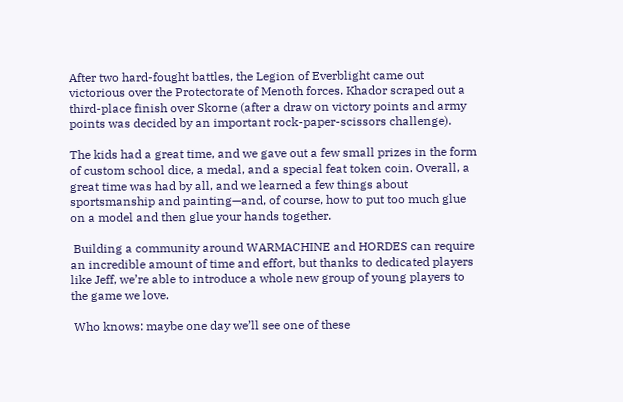After two hard-fought battles, the Legion of Everblight came out victorious over the Protectorate of Menoth forces. Khador scraped out a third-place finish over Skorne (after a draw on victory points and army points was decided by an important rock-paper-scissors challenge).

The kids had a great time, and we gave out a few small prizes in the form of custom school dice, a medal, and a special feat token coin. Overall, a great time was had by all, and we learned a few things about sportsmanship and painting—and, of course, how to put too much glue on a model and then glue your hands together.

 Building a community around WARMACHINE and HORDES can require an incredible amount of time and effort, but thanks to dedicated players like Jeff, we’re able to introduce a whole new group of young players to the game we love.

 Who knows: maybe one day we’ll see one of these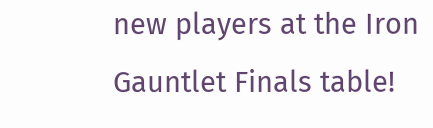new players at the Iron Gauntlet Finals table!